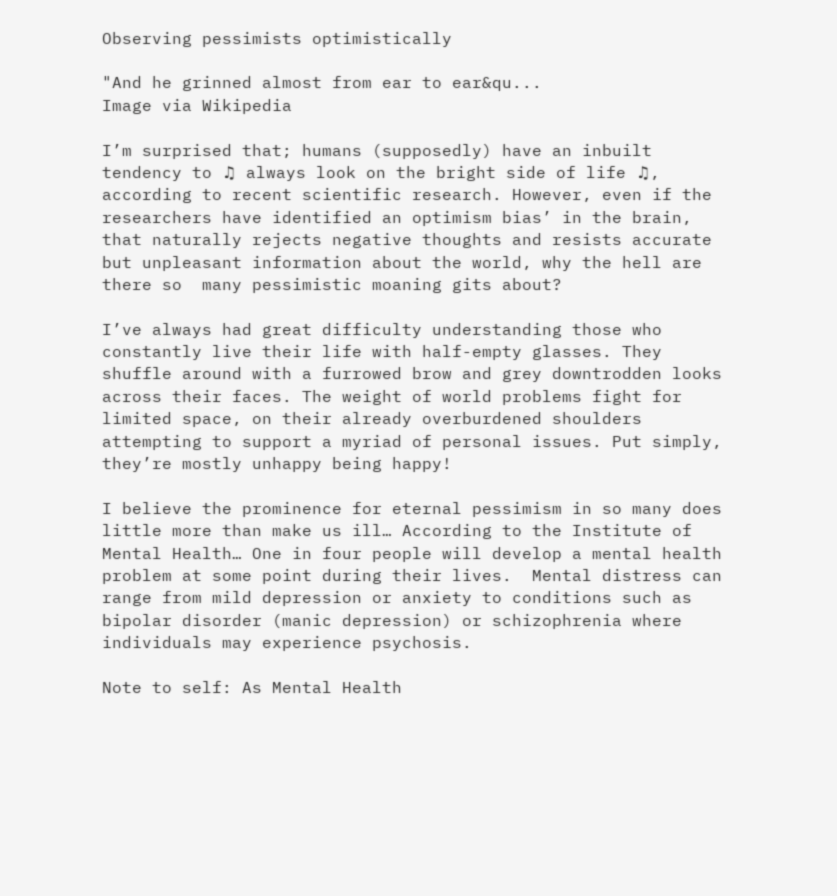Observing pessimists optimistically

"And he grinned almost from ear to ear&qu...
Image via Wikipedia

I’m surprised that; humans (supposedly) have an inbuilt tendency to ♫ always look on the bright side of life ♫, according to recent scientific research. However, even if the researchers have identified an optimism bias’ in the brain, that naturally rejects negative thoughts and resists accurate but unpleasant information about the world, why the hell are there so  many pessimistic moaning gits about?

I’ve always had great difficulty understanding those who constantly live their life with half-empty glasses. They shuffle around with a furrowed brow and grey downtrodden looks across their faces. The weight of world problems fight for limited space, on their already overburdened shoulders attempting to support a myriad of personal issues. Put simply, they’re mostly unhappy being happy!

I believe the prominence for eternal pessimism in so many does little more than make us ill… According to the Institute of Mental Health… One in four people will develop a mental health problem at some point during their lives.  Mental distress can range from mild depression or anxiety to conditions such as bipolar disorder (manic depression) or schizophrenia where individuals may experience psychosis.

Note to self: As Mental Health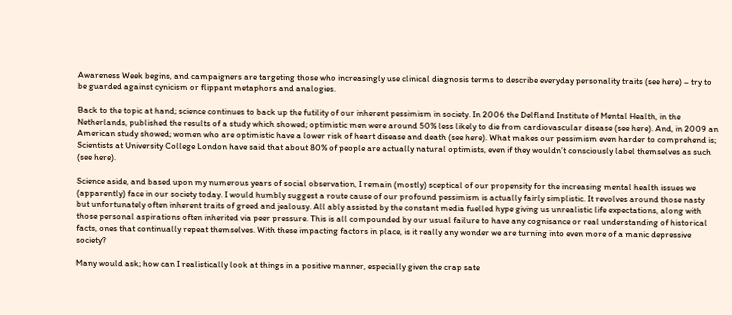Awareness Week begins, and campaigners are targeting those who increasingly use clinical diagnosis terms to describe everyday personality traits (see here) – try to be guarded against cynicism or flippant metaphors and analogies.

Back to the topic at hand; science continues to back up the futility of our inherent pessimism in society. In 2006 the Delfland Institute of Mental Health, in the Netherlands, published the results of a study which showed; optimistic men were around 50% less likely to die from cardiovascular disease (see here). And, in 2009 an American study showed; women who are optimistic have a lower risk of heart disease and death (see here). What makes our pessimism even harder to comprehend is; Scientists at University College London have said that about 80% of people are actually natural optimists, even if they wouldn’t consciously label themselves as such (see here).

Science aside, and based upon my numerous years of social observation, I remain (mostly) sceptical of our propensity for the increasing mental health issues we (apparently) face in our society today. I would humbly suggest a route cause of our profound pessimism is actually fairly simplistic. It revolves around those nasty but unfortunately often inherent traits of greed and jealousy. All ably assisted by the constant media fuelled hype giving us unrealistic life expectations, along with those personal aspirations often inherited via peer pressure. This is all compounded by our usual failure to have any cognisance or real understanding of historical facts, ones that continually repeat themselves. With these impacting factors in place, is it really any wonder we are turning into even more of a manic depressive society?

Many would ask; how can I realistically look at things in a positive manner, especially given the crap sate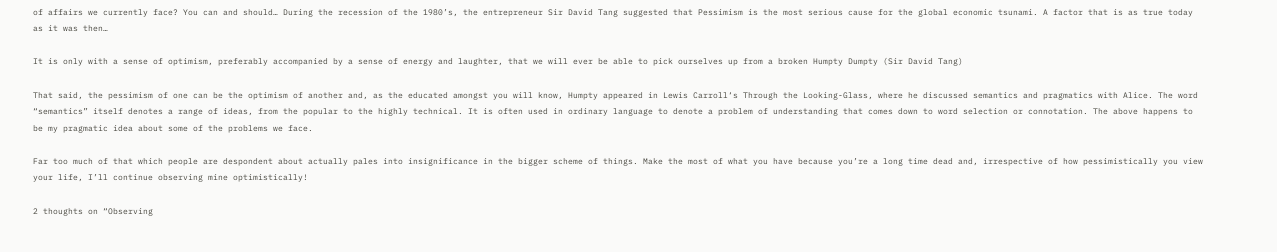of affairs we currently face? You can and should… During the recession of the 1980’s, the entrepreneur Sir David Tang suggested that Pessimism is the most serious cause for the global economic tsunami. A factor that is as true today as it was then…

It is only with a sense of optimism, preferably accompanied by a sense of energy and laughter, that we will ever be able to pick ourselves up from a broken Humpty Dumpty (Sir David Tang)

That said, the pessimism of one can be the optimism of another and, as the educated amongst you will know, Humpty appeared in Lewis Carroll‘s Through the Looking-Glass, where he discussed semantics and pragmatics with Alice. The word “semantics” itself denotes a range of ideas, from the popular to the highly technical. It is often used in ordinary language to denote a problem of understanding that comes down to word selection or connotation. The above happens to be my pragmatic idea about some of the problems we face.

Far too much of that which people are despondent about actually pales into insignificance in the bigger scheme of things. Make the most of what you have because you’re a long time dead and, irrespective of how pessimistically you view your life, I’ll continue observing mine optimistically!

2 thoughts on “Observing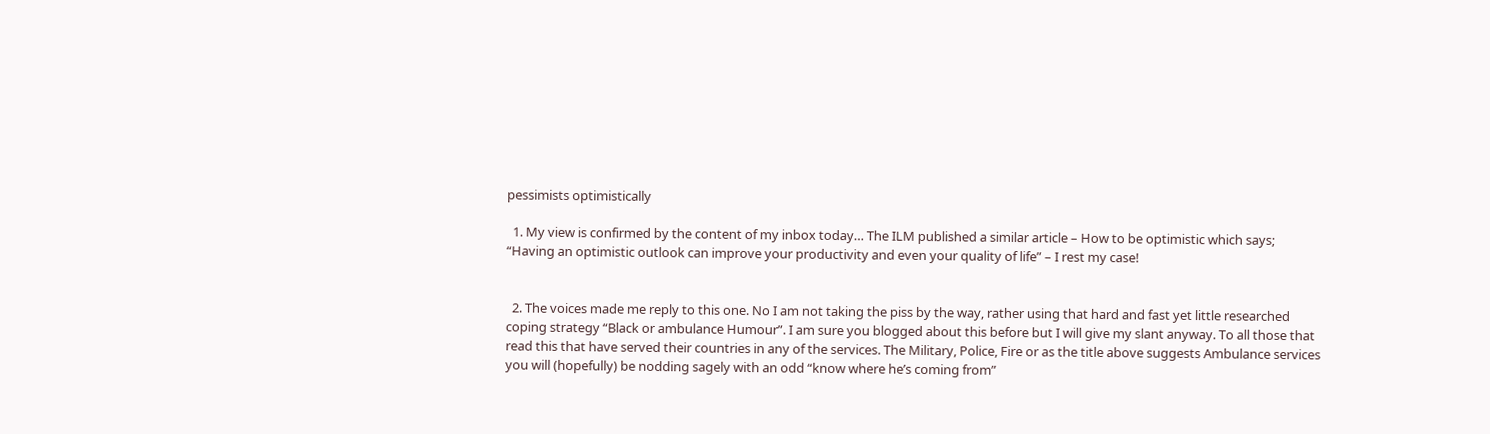pessimists optimistically

  1. My view is confirmed by the content of my inbox today… The ILM published a similar article – How to be optimistic which says; “Having an optimistic outlook can improve your productivity and even your quality of life” – I rest my case!


  2. The voices made me reply to this one. No I am not taking the piss by the way, rather using that hard and fast yet little researched coping strategy “Black or ambulance Humour”. I am sure you blogged about this before but I will give my slant anyway. To all those that read this that have served their countries in any of the services. The Military, Police, Fire or as the title above suggests Ambulance services you will (hopefully) be nodding sagely with an odd “know where he’s coming from”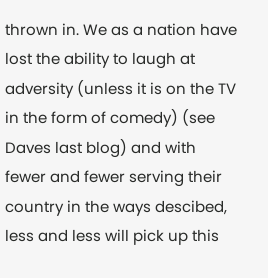thrown in. We as a nation have lost the ability to laugh at adversity (unless it is on the TV in the form of comedy) (see Daves last blog) and with fewer and fewer serving their country in the ways descibed, less and less will pick up this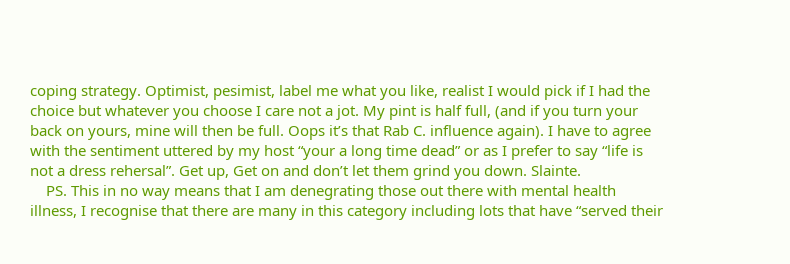coping strategy. Optimist, pesimist, label me what you like, realist I would pick if I had the choice but whatever you choose I care not a jot. My pint is half full, (and if you turn your back on yours, mine will then be full. Oops it’s that Rab C. influence again). I have to agree with the sentiment uttered by my host “your a long time dead” or as I prefer to say “life is not a dress rehersal”. Get up, Get on and don’t let them grind you down. Slainte.
    PS. This in no way means that I am denegrating those out there with mental health illness, I recognise that there are many in this category including lots that have “served their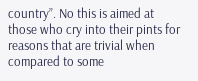country”. No this is aimed at those who cry into their pints for reasons that are trivial when compared to some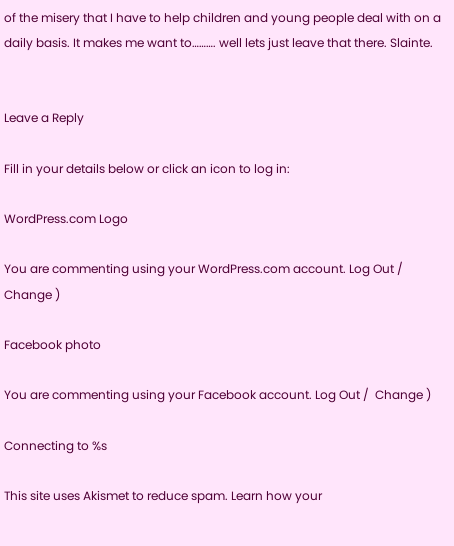of the misery that I have to help children and young people deal with on a daily basis. It makes me want to………. well lets just leave that there. Slainte.


Leave a Reply

Fill in your details below or click an icon to log in:

WordPress.com Logo

You are commenting using your WordPress.com account. Log Out /  Change )

Facebook photo

You are commenting using your Facebook account. Log Out /  Change )

Connecting to %s

This site uses Akismet to reduce spam. Learn how your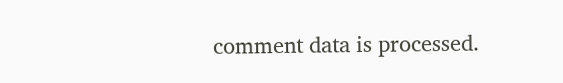comment data is processed.